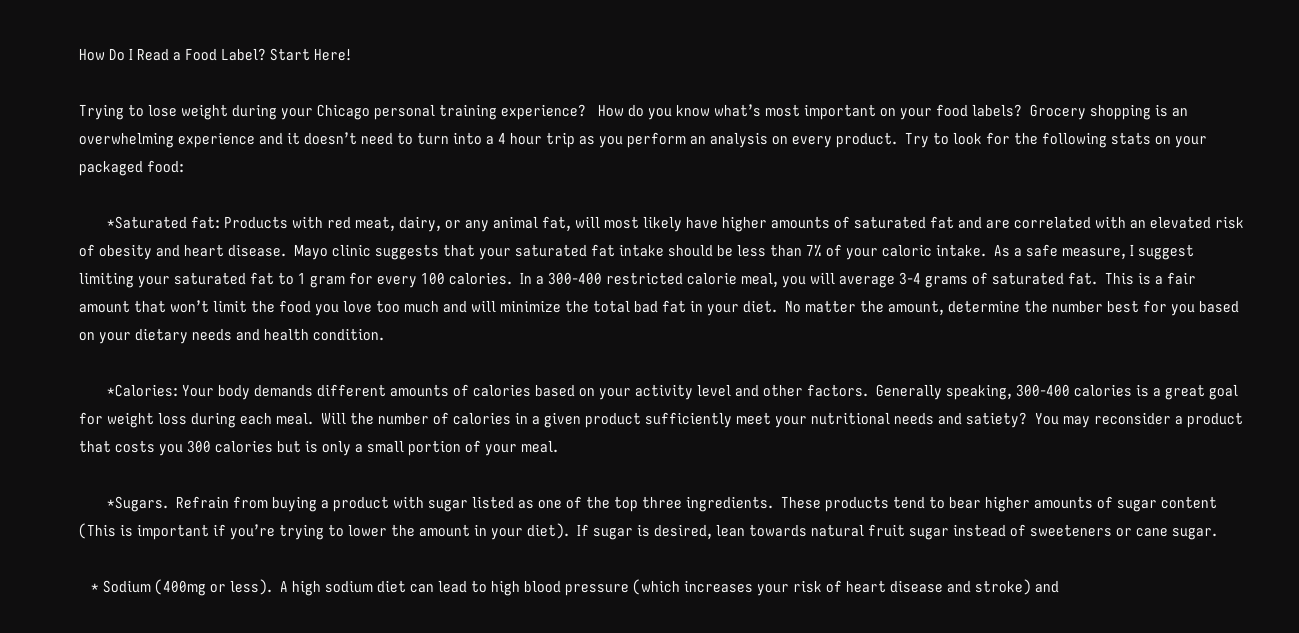How Do I Read a Food Label? Start Here!

Trying to lose weight during your Chicago personal training experience?   How do you know what’s most important on your food labels?  Grocery shopping is an overwhelming experience and it doesn’t need to turn into a 4 hour trip as you perform an analysis on every product.  Try to look for the following stats on your packaged food:

       *Saturated fat: Products with red meat, dairy, or any animal fat, will most likely have higher amounts of saturated fat and are correlated with an elevated risk of obesity and heart disease.  Mayo clinic suggests that your saturated fat intake should be less than 7% of your caloric intake.  As a safe measure, I suggest limiting your saturated fat to 1 gram for every 100 calories.  In a 300-400 restricted calorie meal, you will average 3-4 grams of saturated fat.  This is a fair amount that won’t limit the food you love too much and will minimize the total bad fat in your diet.  No matter the amount, determine the number best for you based on your dietary needs and health condition.

       *Calories: Your body demands different amounts of calories based on your activity level and other factors.  Generally speaking, 300-400 calories is a great goal for weight loss during each meal.  Will the number of calories in a given product sufficiently meet your nutritional needs and satiety?  You may reconsider a product that costs you 300 calories but is only a small portion of your meal.

       *Sugars.  Refrain from buying a product with sugar listed as one of the top three ingredients.  These products tend to bear higher amounts of sugar content (This is important if you’re trying to lower the amount in your diet).  If sugar is desired, lean towards natural fruit sugar instead of sweeteners or cane sugar.

   * Sodium (400mg or less).  A high sodium diet can lead to high blood pressure (which increases your risk of heart disease and stroke) and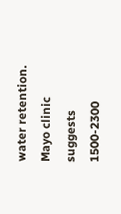water retention.  Mayo clinic suggests 1500-2300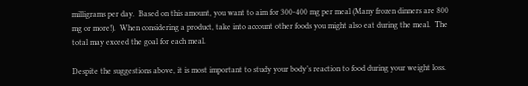milligrams per day.  Based on this amount, you want to aim for 300-400 mg per meal (Many frozen dinners are 800 mg or more!).  When considering a product, take into account other foods you might also eat during the meal.  The total may exceed the goal for each meal.

Despite the suggestions above, it is most important to study your body’s reaction to food during your weight loss.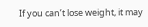If you can’t lose weight, it may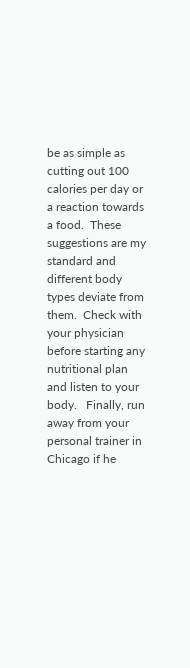be as simple as cutting out 100 calories per day or a reaction towards a food.  These suggestions are my standard and different body types deviate from them.  Check with your physician before starting any nutritional plan and listen to your body.   Finally, run away from your personal trainer in Chicago if he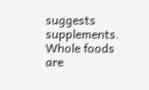suggests supplements.  Whole foods are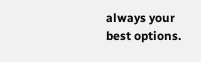always your best options.